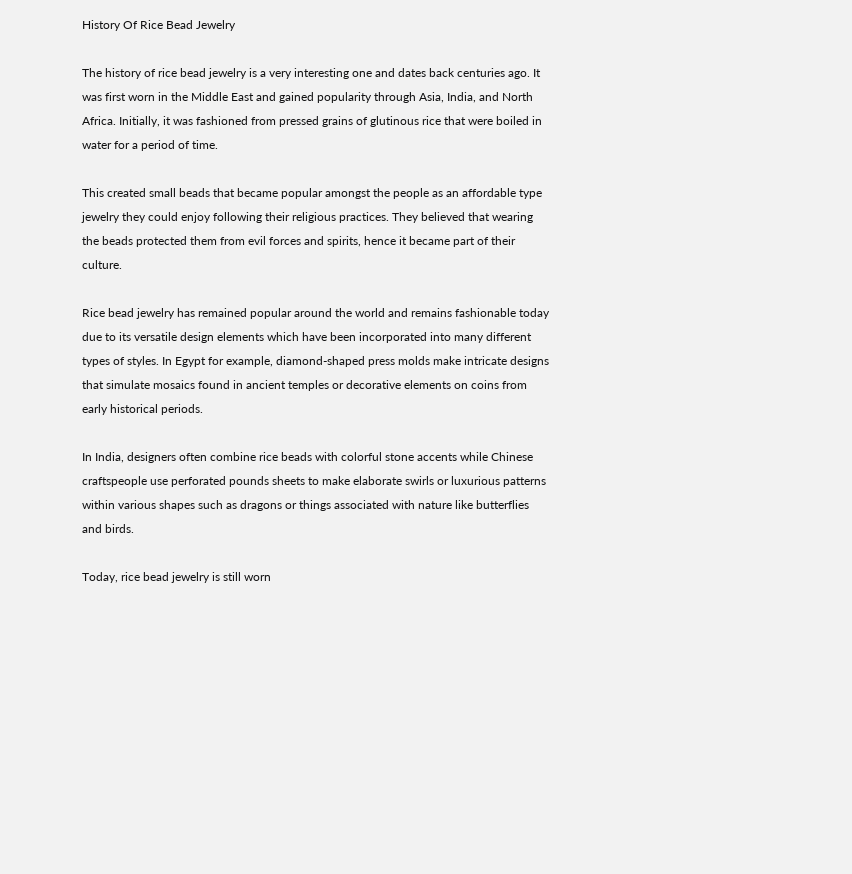History Of Rice Bead Jewelry

The history of rice bead jewelry is a very interesting one and dates back centuries ago. It was first worn in the Middle East and gained popularity through Asia, India, and North Africa. Initially, it was fashioned from pressed grains of glutinous rice that were boiled in water for a period of time.

This created small beads that became popular amongst the people as an affordable type jewelry they could enjoy following their religious practices. They believed that wearing the beads protected them from evil forces and spirits, hence it became part of their culture.

Rice bead jewelry has remained popular around the world and remains fashionable today due to its versatile design elements which have been incorporated into many different types of styles. In Egypt for example, diamond-shaped press molds make intricate designs that simulate mosaics found in ancient temples or decorative elements on coins from early historical periods.

In India, designers often combine rice beads with colorful stone accents while Chinese craftspeople use perforated pounds sheets to make elaborate swirls or luxurious patterns within various shapes such as dragons or things associated with nature like butterflies and birds.

Today, rice bead jewelry is still worn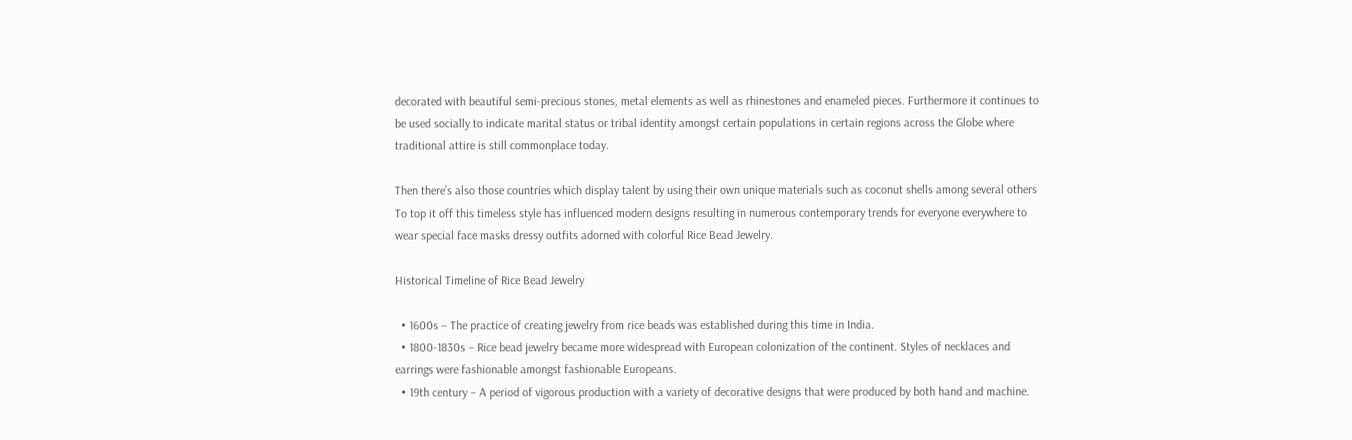decorated with beautiful semi-precious stones, metal elements as well as rhinestones and enameled pieces. Furthermore it continues to be used socially to indicate marital status or tribal identity amongst certain populations in certain regions across the Globe where traditional attire is still commonplace today.

Then there’s also those countries which display talent by using their own unique materials such as coconut shells among several others To top it off this timeless style has influenced modern designs resulting in numerous contemporary trends for everyone everywhere to wear special face masks dressy outfits adorned with colorful Rice Bead Jewelry.

Historical Timeline of Rice Bead Jewelry

  • 1600s – The practice of creating jewelry from rice beads was established during this time in India.
  • 1800-1830s – Rice bead jewelry became more widespread with European colonization of the continent. Styles of necklaces and earrings were fashionable amongst fashionable Europeans.
  • 19th century – A period of vigorous production with a variety of decorative designs that were produced by both hand and machine.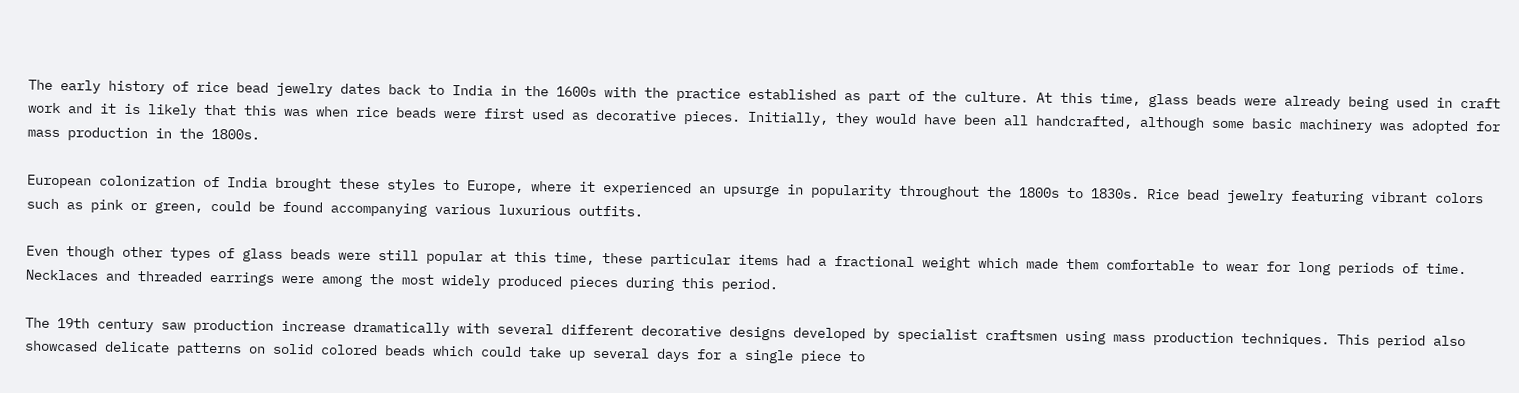The early history of rice bead jewelry dates back to India in the 1600s with the practice established as part of the culture. At this time, glass beads were already being used in craft work and it is likely that this was when rice beads were first used as decorative pieces. Initially, they would have been all handcrafted, although some basic machinery was adopted for mass production in the 1800s.

European colonization of India brought these styles to Europe, where it experienced an upsurge in popularity throughout the 1800s to 1830s. Rice bead jewelry featuring vibrant colors such as pink or green, could be found accompanying various luxurious outfits.

Even though other types of glass beads were still popular at this time, these particular items had a fractional weight which made them comfortable to wear for long periods of time. Necklaces and threaded earrings were among the most widely produced pieces during this period.

The 19th century saw production increase dramatically with several different decorative designs developed by specialist craftsmen using mass production techniques. This period also showcased delicate patterns on solid colored beads which could take up several days for a single piece to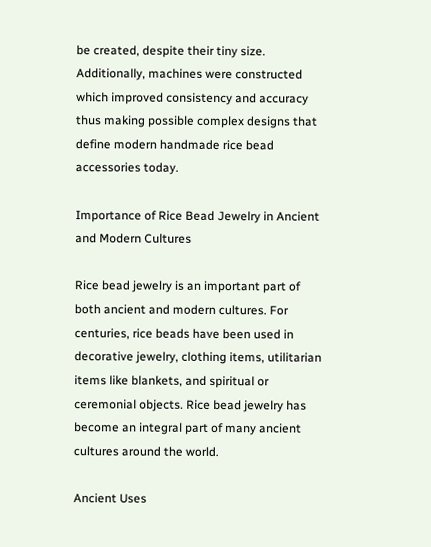be created, despite their tiny size. Additionally, machines were constructed which improved consistency and accuracy thus making possible complex designs that define modern handmade rice bead accessories today.

Importance of Rice Bead Jewelry in Ancient and Modern Cultures

Rice bead jewelry is an important part of both ancient and modern cultures. For centuries, rice beads have been used in decorative jewelry, clothing items, utilitarian items like blankets, and spiritual or ceremonial objects. Rice bead jewelry has become an integral part of many ancient cultures around the world.

Ancient Uses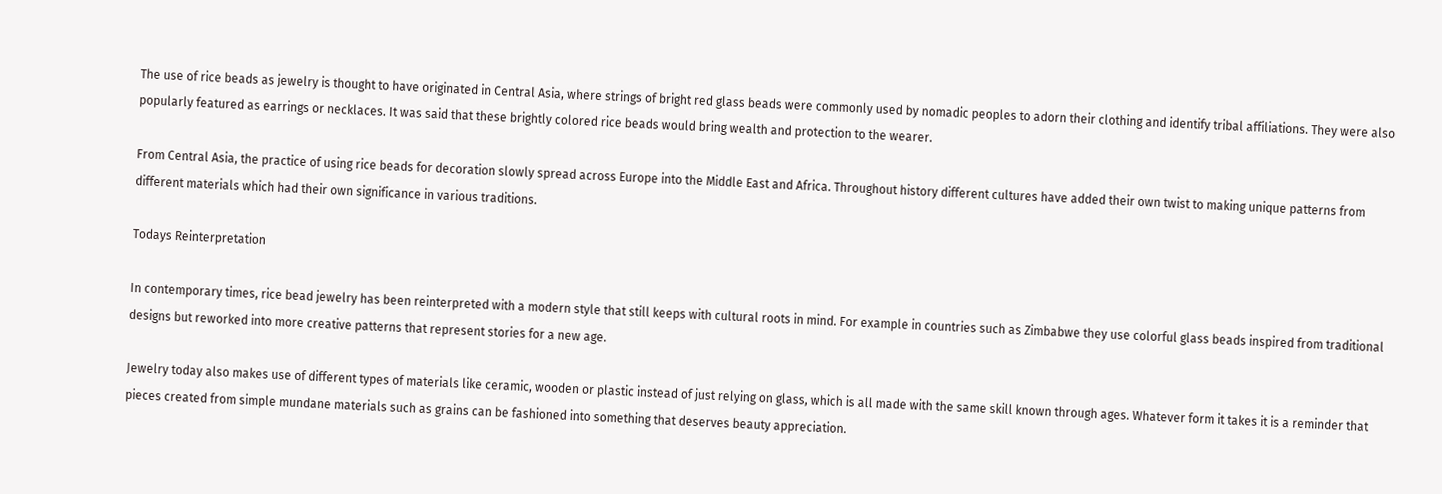The use of rice beads as jewelry is thought to have originated in Central Asia, where strings of bright red glass beads were commonly used by nomadic peoples to adorn their clothing and identify tribal affiliations. They were also popularly featured as earrings or necklaces. It was said that these brightly colored rice beads would bring wealth and protection to the wearer.

From Central Asia, the practice of using rice beads for decoration slowly spread across Europe into the Middle East and Africa. Throughout history different cultures have added their own twist to making unique patterns from different materials which had their own significance in various traditions.

Todays Reinterpretation

In contemporary times, rice bead jewelry has been reinterpreted with a modern style that still keeps with cultural roots in mind. For example in countries such as Zimbabwe they use colorful glass beads inspired from traditional designs but reworked into more creative patterns that represent stories for a new age.

Jewelry today also makes use of different types of materials like ceramic, wooden or plastic instead of just relying on glass, which is all made with the same skill known through ages. Whatever form it takes it is a reminder that pieces created from simple mundane materials such as grains can be fashioned into something that deserves beauty appreciation.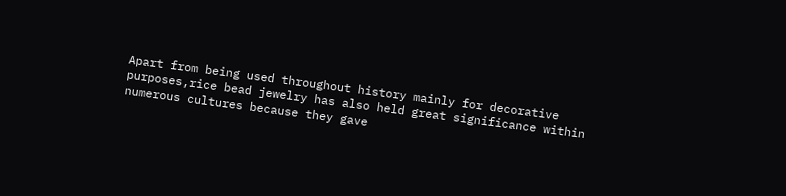Apart from being used throughout history mainly for decorative purposes,rice bead jewelry has also held great significance within numerous cultures because they gave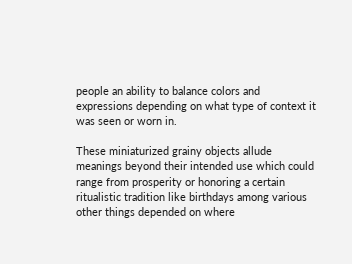people an ability to balance colors and expressions depending on what type of context it was seen or worn in.

These miniaturized grainy objects allude meanings beyond their intended use which could range from prosperity or honoring a certain ritualistic tradition like birthdays among various other things depended on where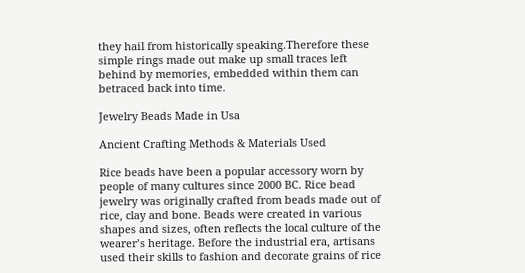they hail from historically speaking.Therefore these simple rings made out make up small traces left behind by memories, embedded within them can betraced back into time.

Jewelry Beads Made in Usa

Ancient Crafting Methods & Materials Used

Rice beads have been a popular accessory worn by people of many cultures since 2000 BC. Rice bead jewelry was originally crafted from beads made out of rice, clay and bone. Beads were created in various shapes and sizes, often reflects the local culture of the wearer’s heritage. Before the industrial era, artisans used their skills to fashion and decorate grains of rice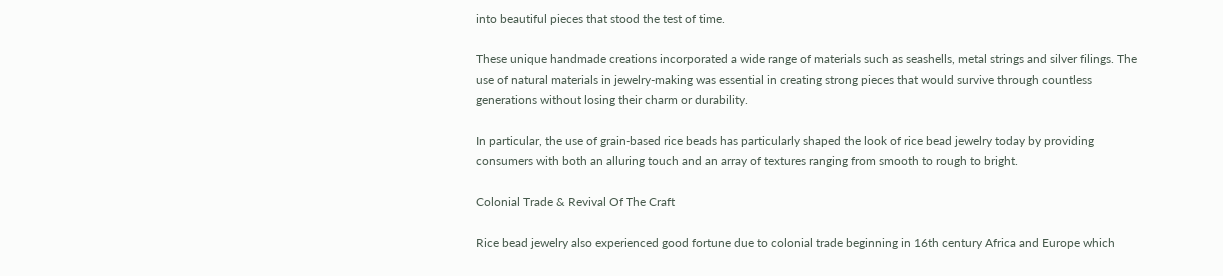into beautiful pieces that stood the test of time.

These unique handmade creations incorporated a wide range of materials such as seashells, metal strings and silver filings. The use of natural materials in jewelry-making was essential in creating strong pieces that would survive through countless generations without losing their charm or durability.

In particular, the use of grain-based rice beads has particularly shaped the look of rice bead jewelry today by providing consumers with both an alluring touch and an array of textures ranging from smooth to rough to bright.

Colonial Trade & Revival Of The Craft

Rice bead jewelry also experienced good fortune due to colonial trade beginning in 16th century Africa and Europe which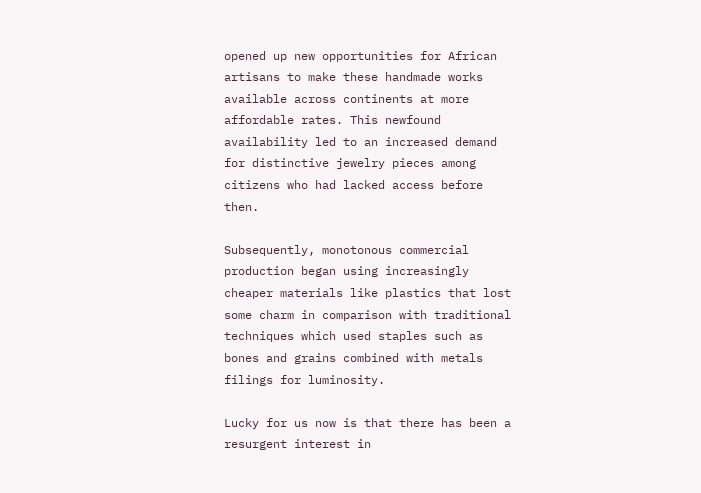opened up new opportunities for African artisans to make these handmade works available across continents at more affordable rates. This newfound availability led to an increased demand for distinctive jewelry pieces among citizens who had lacked access before then.

Subsequently, monotonous commercial production began using increasingly cheaper materials like plastics that lost some charm in comparison with traditional techniques which used staples such as bones and grains combined with metals filings for luminosity.

Lucky for us now is that there has been a resurgent interest in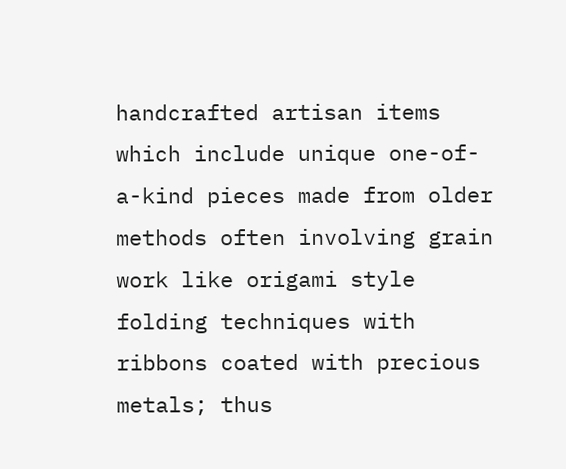handcrafted artisan items which include unique one-of-a-kind pieces made from older methods often involving grain work like origami style folding techniques with ribbons coated with precious metals; thus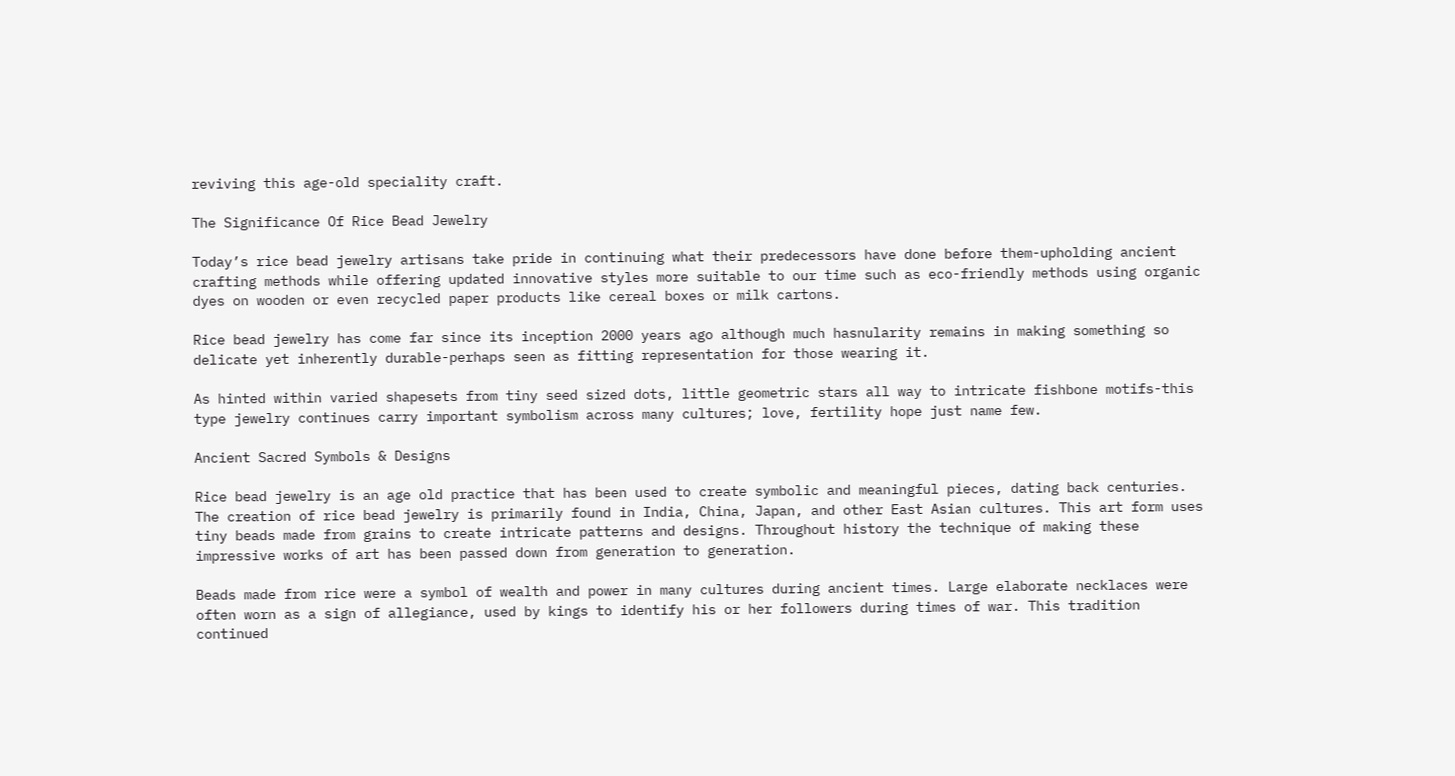reviving this age-old speciality craft.

The Significance Of Rice Bead Jewelry

Today’s rice bead jewelry artisans take pride in continuing what their predecessors have done before them-upholding ancient crafting methods while offering updated innovative styles more suitable to our time such as eco-friendly methods using organic dyes on wooden or even recycled paper products like cereal boxes or milk cartons.

Rice bead jewelry has come far since its inception 2000 years ago although much hasnularity remains in making something so delicate yet inherently durable-perhaps seen as fitting representation for those wearing it.

As hinted within varied shapesets from tiny seed sized dots, little geometric stars all way to intricate fishbone motifs-this type jewelry continues carry important symbolism across many cultures; love, fertility hope just name few.

Ancient Sacred Symbols & Designs

Rice bead jewelry is an age old practice that has been used to create symbolic and meaningful pieces, dating back centuries. The creation of rice bead jewelry is primarily found in India, China, Japan, and other East Asian cultures. This art form uses tiny beads made from grains to create intricate patterns and designs. Throughout history the technique of making these impressive works of art has been passed down from generation to generation.

Beads made from rice were a symbol of wealth and power in many cultures during ancient times. Large elaborate necklaces were often worn as a sign of allegiance, used by kings to identify his or her followers during times of war. This tradition continued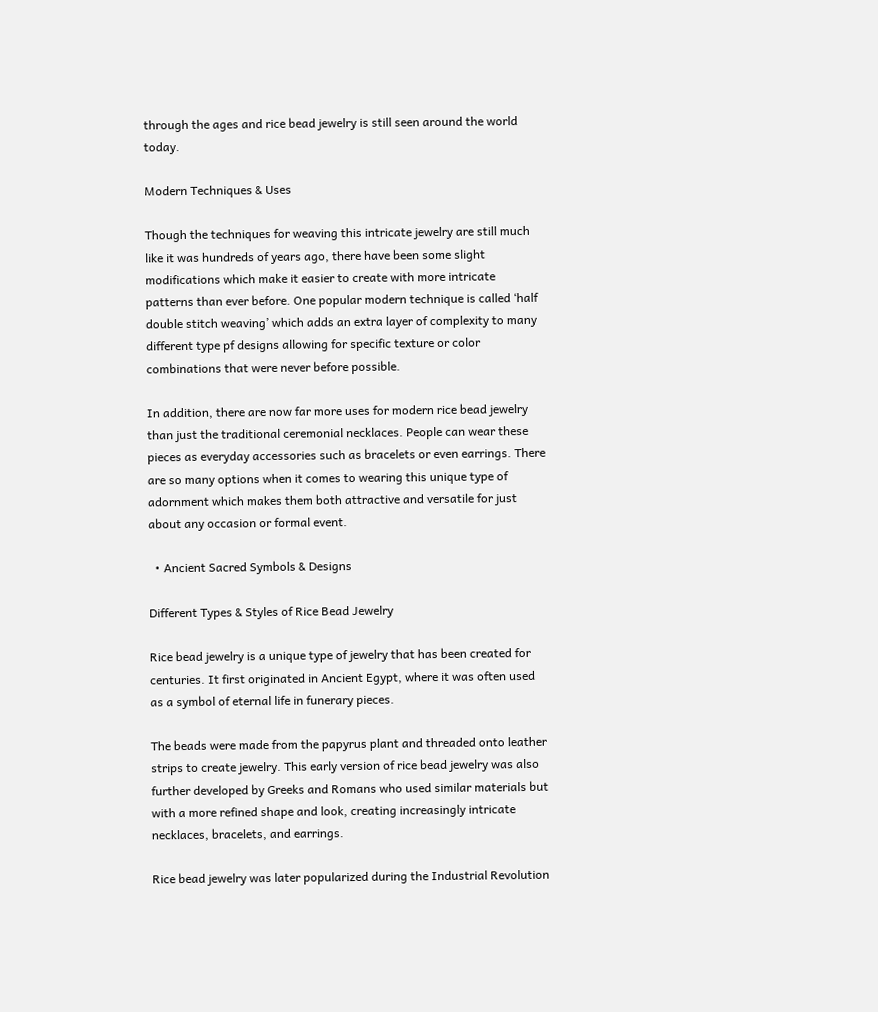through the ages and rice bead jewelry is still seen around the world today.

Modern Techniques & Uses

Though the techniques for weaving this intricate jewelry are still much like it was hundreds of years ago, there have been some slight modifications which make it easier to create with more intricate patterns than ever before. One popular modern technique is called ‘half double stitch weaving’ which adds an extra layer of complexity to many different type pf designs allowing for specific texture or color combinations that were never before possible.

In addition, there are now far more uses for modern rice bead jewelry than just the traditional ceremonial necklaces. People can wear these pieces as everyday accessories such as bracelets or even earrings. There are so many options when it comes to wearing this unique type of adornment which makes them both attractive and versatile for just about any occasion or formal event.

  • Ancient Sacred Symbols & Designs

Different Types & Styles of Rice Bead Jewelry

Rice bead jewelry is a unique type of jewelry that has been created for centuries. It first originated in Ancient Egypt, where it was often used as a symbol of eternal life in funerary pieces.

The beads were made from the papyrus plant and threaded onto leather strips to create jewelry. This early version of rice bead jewelry was also further developed by Greeks and Romans who used similar materials but with a more refined shape and look, creating increasingly intricate necklaces, bracelets, and earrings.

Rice bead jewelry was later popularized during the Industrial Revolution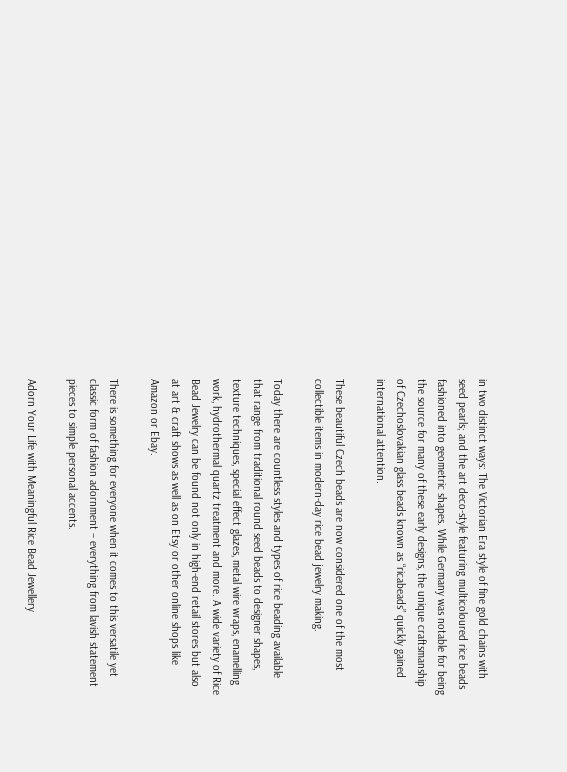in two distinct ways: The Victorian Era style of fine gold chains with seed pearls; and the art deco-style featuring multicoloured rice beads fashioned into geometric shapes. While Germany was notable for being the source for many of these early designs, the unique craftsmanship of Czechoslovakian glass beads known as “ricabeads” quickly gained international attention.

These beautiful Czech beads are now considered one of the most collectible items in modern-day rice bead jewelry making.

Today there are countless styles and types of rice beading available that range from traditional round seed beads to designer shapes, texture techniques, special effect glazes, metal wire wraps, enamelling work, hydrothermal quartz treatment and more. A wide variety of Rice Bead Jewelry can be found not only in high-end retail stores but also at art & craft shows as well as on Etsy or other online shops like Amazon or Ebay.

There is something for everyone when it comes to this versatile yet classic form of fashion adornment – everything from lavish statement pieces to simple personal accents.

Adorn Your Life with Meaningful Rice Bead Jewellery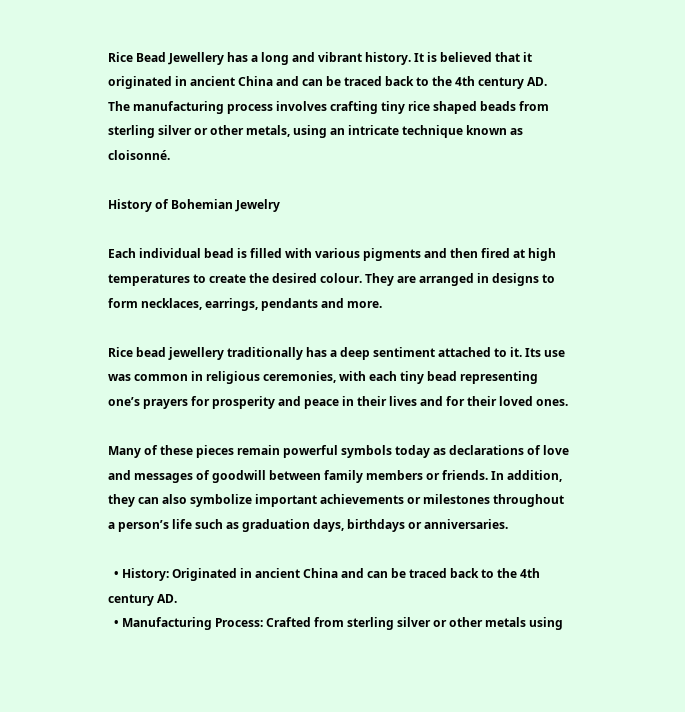Rice Bead Jewellery has a long and vibrant history. It is believed that it originated in ancient China and can be traced back to the 4th century AD. The manufacturing process involves crafting tiny rice shaped beads from sterling silver or other metals, using an intricate technique known as cloisonné.

History of Bohemian Jewelry

Each individual bead is filled with various pigments and then fired at high temperatures to create the desired colour. They are arranged in designs to form necklaces, earrings, pendants and more.

Rice bead jewellery traditionally has a deep sentiment attached to it. Its use was common in religious ceremonies, with each tiny bead representing one’s prayers for prosperity and peace in their lives and for their loved ones.

Many of these pieces remain powerful symbols today as declarations of love and messages of goodwill between family members or friends. In addition, they can also symbolize important achievements or milestones throughout a person’s life such as graduation days, birthdays or anniversaries.

  • History: Originated in ancient China and can be traced back to the 4th century AD.
  • Manufacturing Process: Crafted from sterling silver or other metals using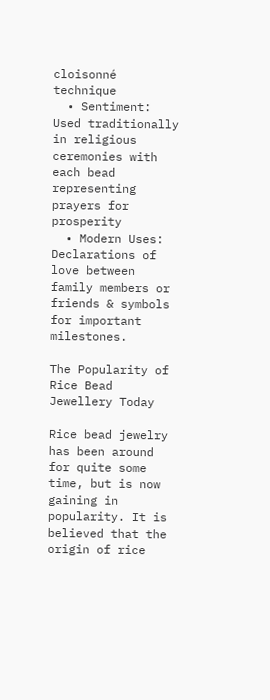cloisonné technique
  • Sentiment: Used traditionally in religious ceremonies with each bead representing prayers for prosperity
  • Modern Uses: Declarations of love between family members or friends & symbols for important milestones.

The Popularity of Rice Bead Jewellery Today

Rice bead jewelry has been around for quite some time, but is now gaining in popularity. It is believed that the origin of rice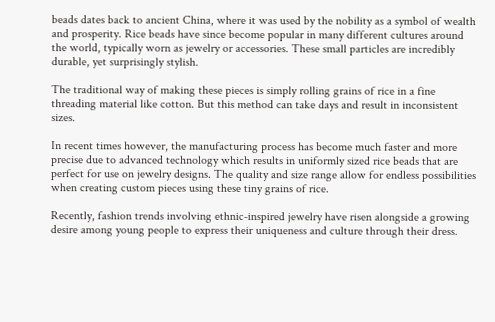beads dates back to ancient China, where it was used by the nobility as a symbol of wealth and prosperity. Rice beads have since become popular in many different cultures around the world, typically worn as jewelry or accessories. These small particles are incredibly durable, yet surprisingly stylish.

The traditional way of making these pieces is simply rolling grains of rice in a fine threading material like cotton. But this method can take days and result in inconsistent sizes.

In recent times however, the manufacturing process has become much faster and more precise due to advanced technology which results in uniformly sized rice beads that are perfect for use on jewelry designs. The quality and size range allow for endless possibilities when creating custom pieces using these tiny grains of rice.

Recently, fashion trends involving ethnic-inspired jewelry have risen alongside a growing desire among young people to express their uniqueness and culture through their dress.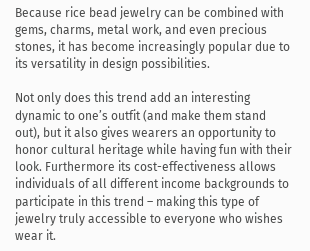Because rice bead jewelry can be combined with gems, charms, metal work, and even precious stones, it has become increasingly popular due to its versatility in design possibilities.

Not only does this trend add an interesting dynamic to one’s outfit (and make them stand out), but it also gives wearers an opportunity to honor cultural heritage while having fun with their look. Furthermore its cost-effectiveness allows individuals of all different income backgrounds to participate in this trend – making this type of jewelry truly accessible to everyone who wishes wear it.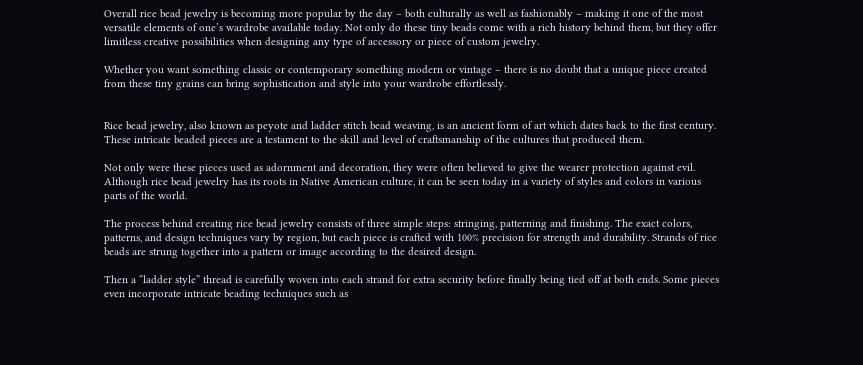Overall rice bead jewelry is becoming more popular by the day – both culturally as well as fashionably – making it one of the most versatile elements of one’s wardrobe available today. Not only do these tiny beads come with a rich history behind them, but they offer limitless creative possibilities when designing any type of accessory or piece of custom jewelry.

Whether you want something classic or contemporary something modern or vintage – there is no doubt that a unique piece created from these tiny grains can bring sophistication and style into your wardrobe effortlessly.


Rice bead jewelry, also known as peyote and ladder stitch bead weaving, is an ancient form of art which dates back to the first century. These intricate beaded pieces are a testament to the skill and level of craftsmanship of the cultures that produced them.

Not only were these pieces used as adornment and decoration, they were often believed to give the wearer protection against evil. Although rice bead jewelry has its roots in Native American culture, it can be seen today in a variety of styles and colors in various parts of the world.

The process behind creating rice bead jewelry consists of three simple steps: stringing, patterning and finishing. The exact colors, patterns, and design techniques vary by region, but each piece is crafted with 100% precision for strength and durability. Strands of rice beads are strung together into a pattern or image according to the desired design.

Then a “ladder style” thread is carefully woven into each strand for extra security before finally being tied off at both ends. Some pieces even incorporate intricate beading techniques such as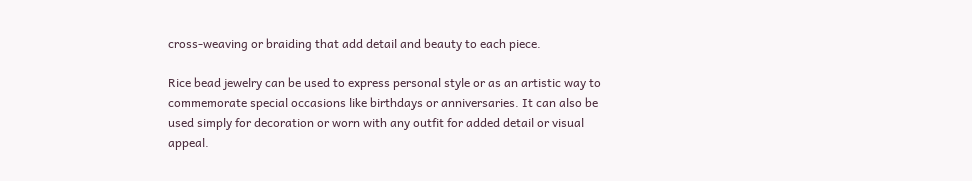cross-weaving or braiding that add detail and beauty to each piece.

Rice bead jewelry can be used to express personal style or as an artistic way to commemorate special occasions like birthdays or anniversaries. It can also be used simply for decoration or worn with any outfit for added detail or visual appeal.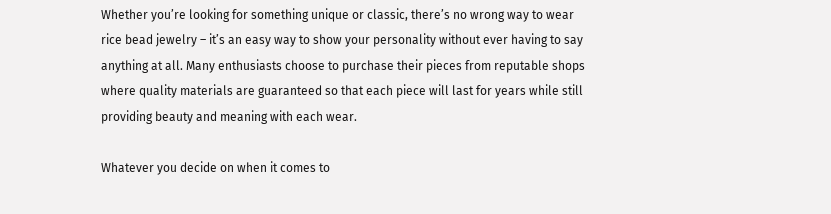Whether you’re looking for something unique or classic, there’s no wrong way to wear rice bead jewelry – it’s an easy way to show your personality without ever having to say anything at all. Many enthusiasts choose to purchase their pieces from reputable shops where quality materials are guaranteed so that each piece will last for years while still providing beauty and meaning with each wear.

Whatever you decide on when it comes to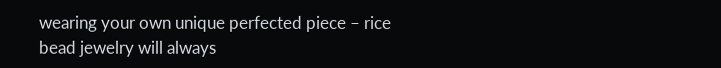wearing your own unique perfected piece – rice bead jewelry will always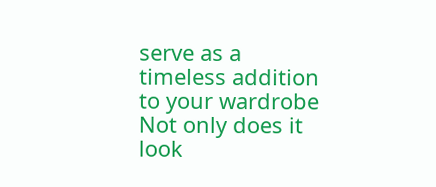serve as a timeless addition to your wardrobe Not only does it look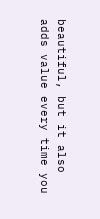beautiful, but it also adds value every time you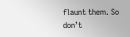flaunt them. So don’t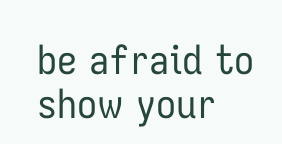be afraid to show your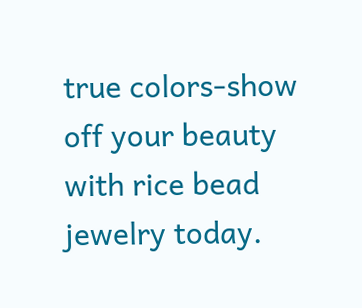true colors-show off your beauty with rice bead jewelry today.